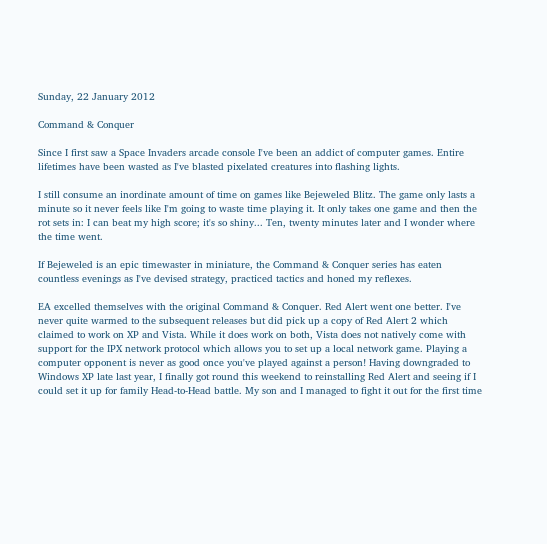Sunday, 22 January 2012

Command & Conquer

Since I first saw a Space Invaders arcade console I've been an addict of computer games. Entire lifetimes have been wasted as I've blasted pixelated creatures into flashing lights.

I still consume an inordinate amount of time on games like Bejeweled Blitz. The game only lasts a minute so it never feels like I'm going to waste time playing it. It only takes one game and then the rot sets in: I can beat my high score; it's so shiny... Ten, twenty minutes later and I wonder where the time went.

If Bejeweled is an epic timewaster in miniature, the Command & Conquer series has eaten countless evenings as I've devised strategy, practiced tactics and honed my reflexes.

EA excelled themselves with the original Command & Conquer. Red Alert went one better. I've never quite warmed to the subsequent releases but did pick up a copy of Red Alert 2 which claimed to work on XP and Vista. While it does work on both, Vista does not natively come with support for the IPX network protocol which allows you to set up a local network game. Playing a computer opponent is never as good once you've played against a person! Having downgraded to Windows XP late last year, I finally got round this weekend to reinstalling Red Alert and seeing if I could set it up for family Head-to-Head battle. My son and I managed to fight it out for the first time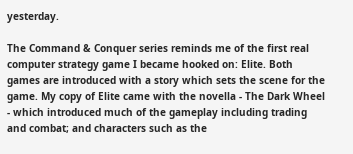yesterday.

The Command & Conquer series reminds me of the first real computer strategy game I became hooked on: Elite. Both games are introduced with a story which sets the scene for the game. My copy of Elite came with the novella - The Dark Wheel - which introduced much of the gameplay including trading and combat; and characters such as the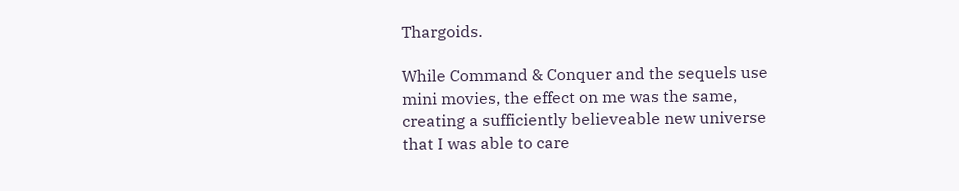Thargoids.

While Command & Conquer and the sequels use mini movies, the effect on me was the same, creating a sufficiently believeable new universe that I was able to care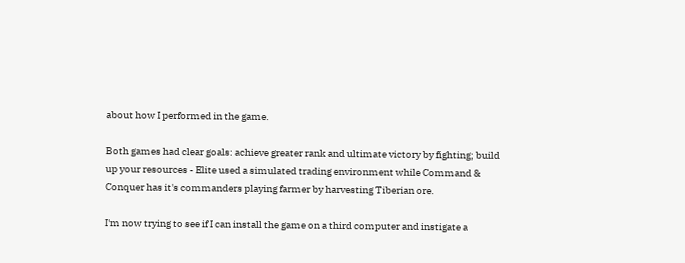about how I performed in the game.

Both games had clear goals: achieve greater rank and ultimate victory by fighting; build up your resources - Elite used a simulated trading environment while Command & Conquer has it's commanders playing farmer by harvesting Tiberian ore.

I'm now trying to see if I can install the game on a third computer and instigate a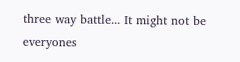three way battle... It might not be everyones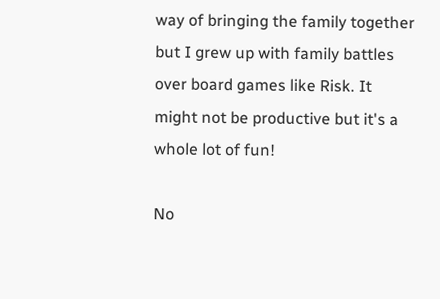way of bringing the family together but I grew up with family battles over board games like Risk. It might not be productive but it's a whole lot of fun!

No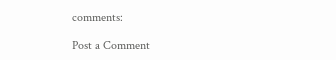comments:

Post a Comment